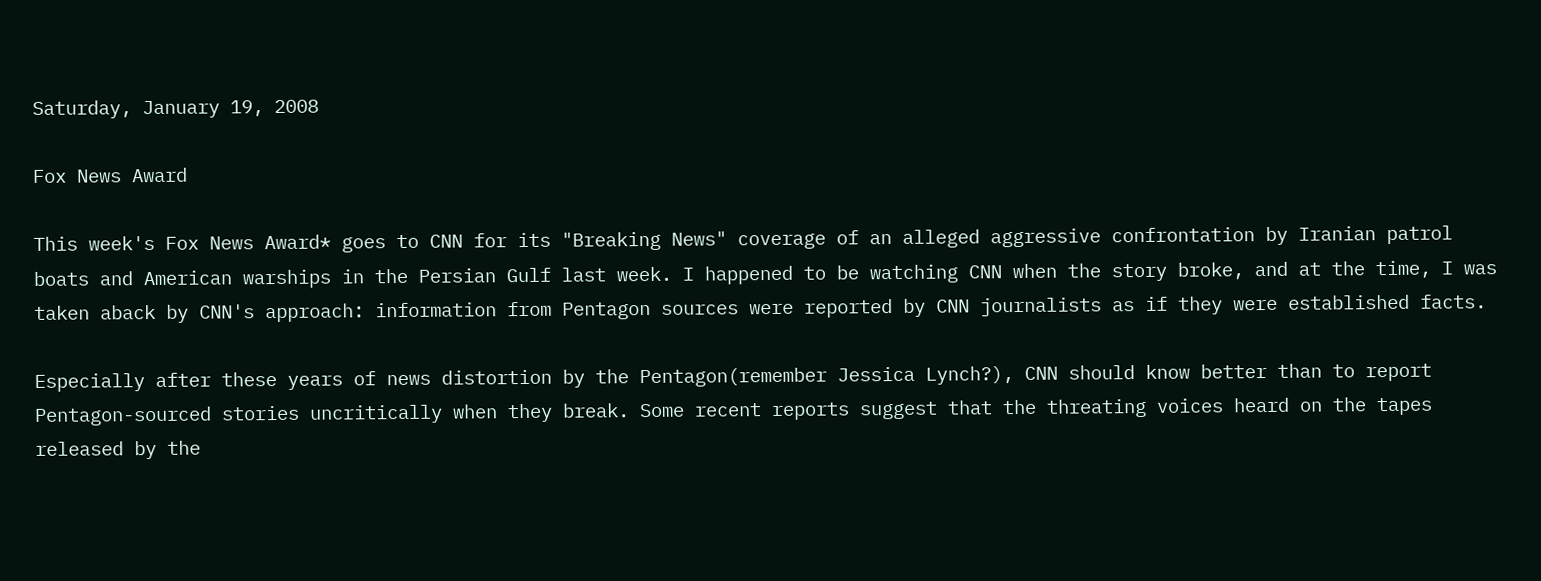Saturday, January 19, 2008

Fox News Award

This week's Fox News Award* goes to CNN for its "Breaking News" coverage of an alleged aggressive confrontation by Iranian patrol boats and American warships in the Persian Gulf last week. I happened to be watching CNN when the story broke, and at the time, I was taken aback by CNN's approach: information from Pentagon sources were reported by CNN journalists as if they were established facts.

Especially after these years of news distortion by the Pentagon(remember Jessica Lynch?), CNN should know better than to report Pentagon-sourced stories uncritically when they break. Some recent reports suggest that the threating voices heard on the tapes released by the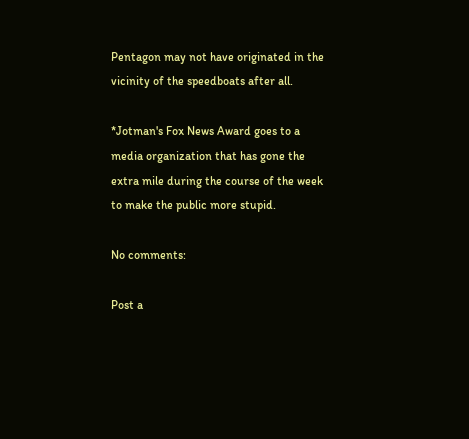Pentagon may not have originated in the vicinity of the speedboats after all.

*Jotman's Fox News Award goes to a media organization that has gone the extra mile during the course of the week to make the public more stupid.

No comments:

Post a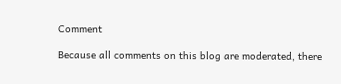Comment

Because all comments on this blog are moderated, there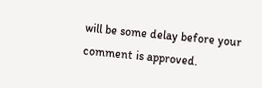will be some delay before your comment is approved.